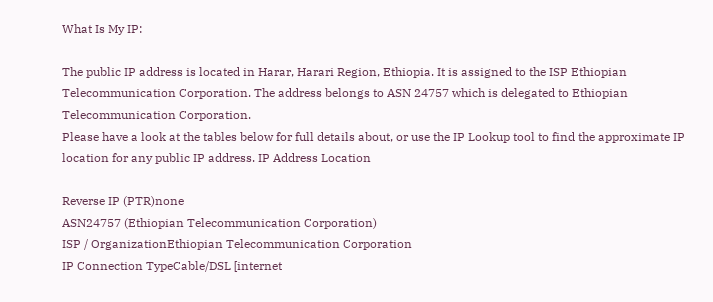What Is My IP:

The public IP address is located in Harar, Harari Region, Ethiopia. It is assigned to the ISP Ethiopian Telecommunication Corporation. The address belongs to ASN 24757 which is delegated to Ethiopian Telecommunication Corporation.
Please have a look at the tables below for full details about, or use the IP Lookup tool to find the approximate IP location for any public IP address. IP Address Location

Reverse IP (PTR)none
ASN24757 (Ethiopian Telecommunication Corporation)
ISP / OrganizationEthiopian Telecommunication Corporation
IP Connection TypeCable/DSL [internet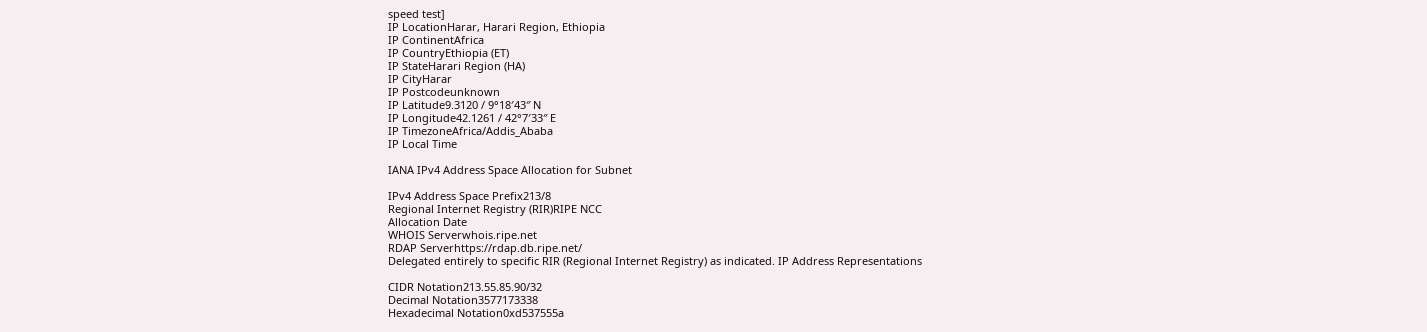speed test]
IP LocationHarar, Harari Region, Ethiopia
IP ContinentAfrica
IP CountryEthiopia (ET)
IP StateHarari Region (HA)
IP CityHarar
IP Postcodeunknown
IP Latitude9.3120 / 9°18′43″ N
IP Longitude42.1261 / 42°7′33″ E
IP TimezoneAfrica/Addis_Ababa
IP Local Time

IANA IPv4 Address Space Allocation for Subnet

IPv4 Address Space Prefix213/8
Regional Internet Registry (RIR)RIPE NCC
Allocation Date
WHOIS Serverwhois.ripe.net
RDAP Serverhttps://rdap.db.ripe.net/
Delegated entirely to specific RIR (Regional Internet Registry) as indicated. IP Address Representations

CIDR Notation213.55.85.90/32
Decimal Notation3577173338
Hexadecimal Notation0xd537555a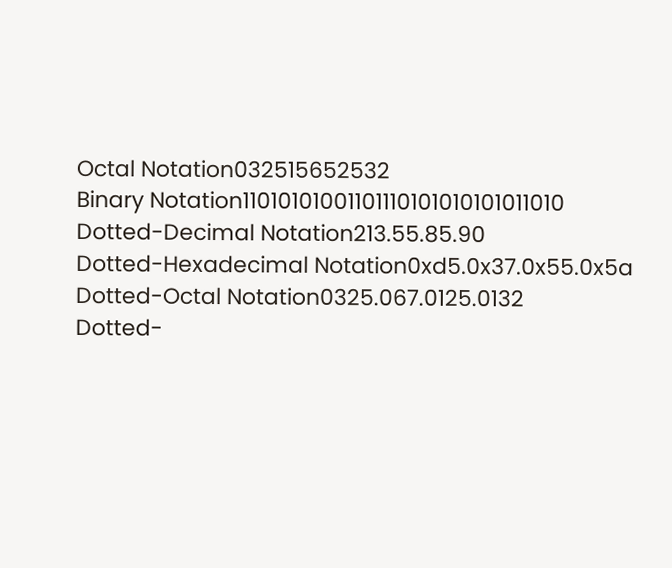Octal Notation032515652532
Binary Notation11010101001101110101010101011010
Dotted-Decimal Notation213.55.85.90
Dotted-Hexadecimal Notation0xd5.0x37.0x55.0x5a
Dotted-Octal Notation0325.067.0125.0132
Dotted-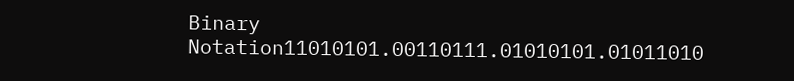Binary Notation11010101.00110111.01010101.01011010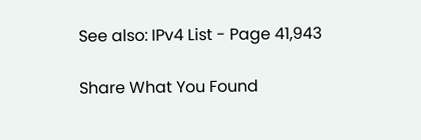See also: IPv4 List - Page 41,943

Share What You Found